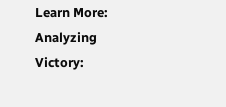Learn More: Analyzing Victory: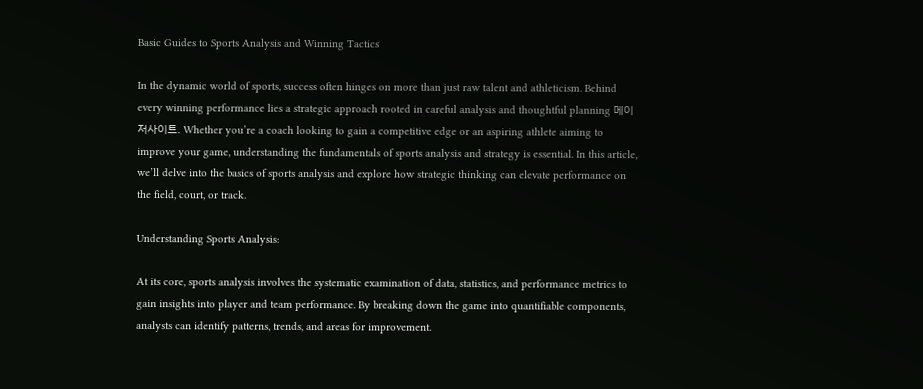Basic Guides to Sports Analysis and Winning Tactics

In the dynamic world of sports, success often hinges on more than just raw talent and athleticism. Behind every winning performance lies a strategic approach rooted in careful analysis and thoughtful planning 메이저사이트. Whether you’re a coach looking to gain a competitive edge or an aspiring athlete aiming to improve your game, understanding the fundamentals of sports analysis and strategy is essential. In this article, we’ll delve into the basics of sports analysis and explore how strategic thinking can elevate performance on the field, court, or track.

Understanding Sports Analysis:

At its core, sports analysis involves the systematic examination of data, statistics, and performance metrics to gain insights into player and team performance. By breaking down the game into quantifiable components, analysts can identify patterns, trends, and areas for improvement.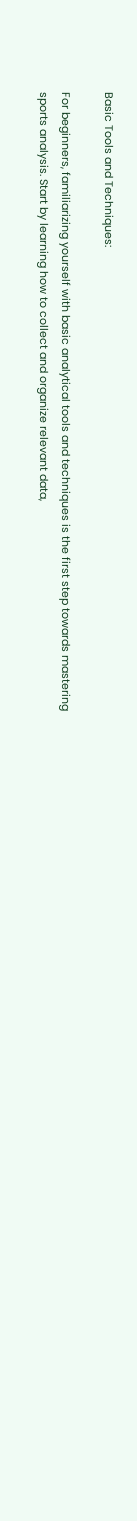Basic Tools and Techniques:

For beginners, familiarizing yourself with basic analytical tools and techniques is the first step towards mastering sports analysis. Start by learning how to collect and organize relevant data,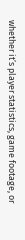whether it’s player statistics, game footage, or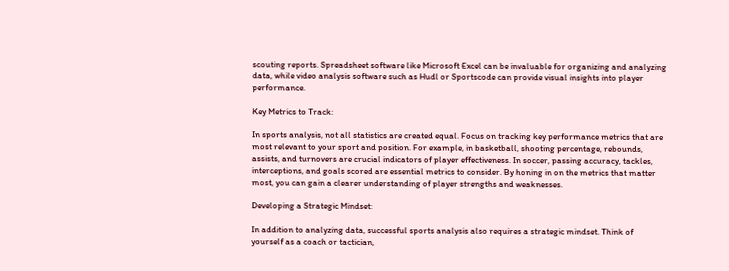scouting reports. Spreadsheet software like Microsoft Excel can be invaluable for organizing and analyzing data, while video analysis software such as Hudl or Sportscode can provide visual insights into player performance.

Key Metrics to Track:

In sports analysis, not all statistics are created equal. Focus on tracking key performance metrics that are most relevant to your sport and position. For example, in basketball, shooting percentage, rebounds, assists, and turnovers are crucial indicators of player effectiveness. In soccer, passing accuracy, tackles, interceptions, and goals scored are essential metrics to consider. By honing in on the metrics that matter most, you can gain a clearer understanding of player strengths and weaknesses.

Developing a Strategic Mindset:

In addition to analyzing data, successful sports analysis also requires a strategic mindset. Think of yourself as a coach or tactician,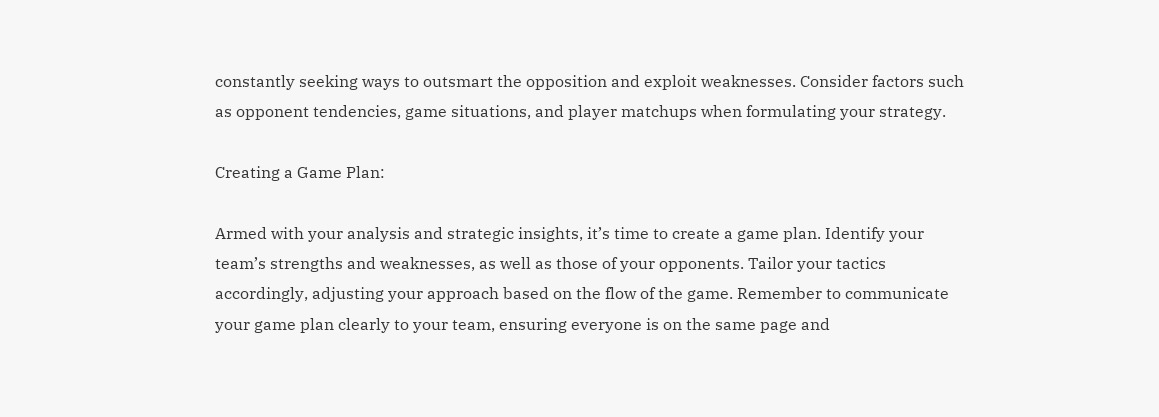constantly seeking ways to outsmart the opposition and exploit weaknesses. Consider factors such as opponent tendencies, game situations, and player matchups when formulating your strategy.

Creating a Game Plan:

Armed with your analysis and strategic insights, it’s time to create a game plan. Identify your team’s strengths and weaknesses, as well as those of your opponents. Tailor your tactics accordingly, adjusting your approach based on the flow of the game. Remember to communicate your game plan clearly to your team, ensuring everyone is on the same page and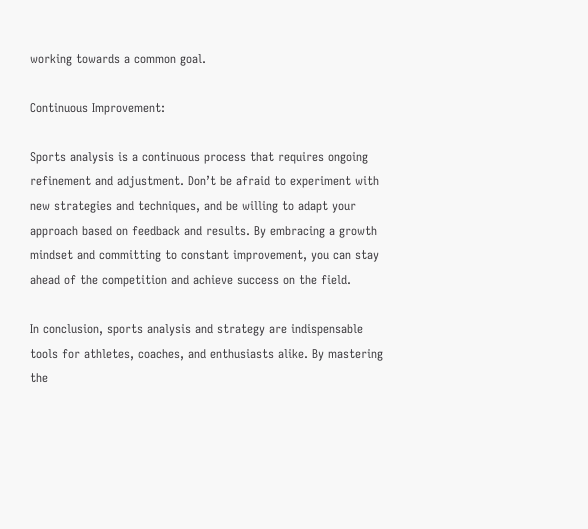working towards a common goal.

Continuous Improvement:

Sports analysis is a continuous process that requires ongoing refinement and adjustment. Don’t be afraid to experiment with new strategies and techniques, and be willing to adapt your approach based on feedback and results. By embracing a growth mindset and committing to constant improvement, you can stay ahead of the competition and achieve success on the field.

In conclusion, sports analysis and strategy are indispensable tools for athletes, coaches, and enthusiasts alike. By mastering the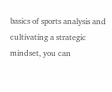basics of sports analysis and cultivating a strategic mindset, you can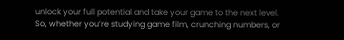unlock your full potential and take your game to the next level. So, whether you’re studying game film, crunching numbers, or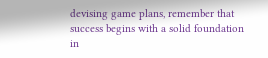devising game plans, remember that success begins with a solid foundation in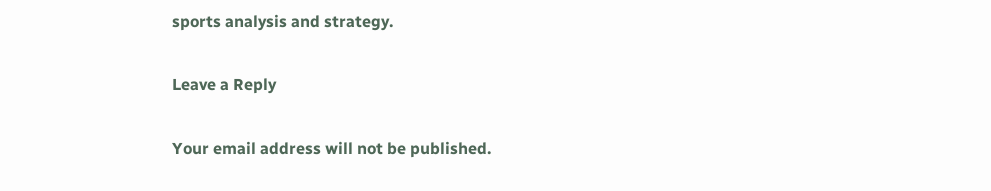sports analysis and strategy.

Leave a Reply

Your email address will not be published.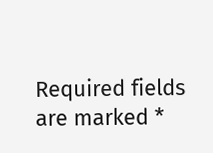Required fields are marked *